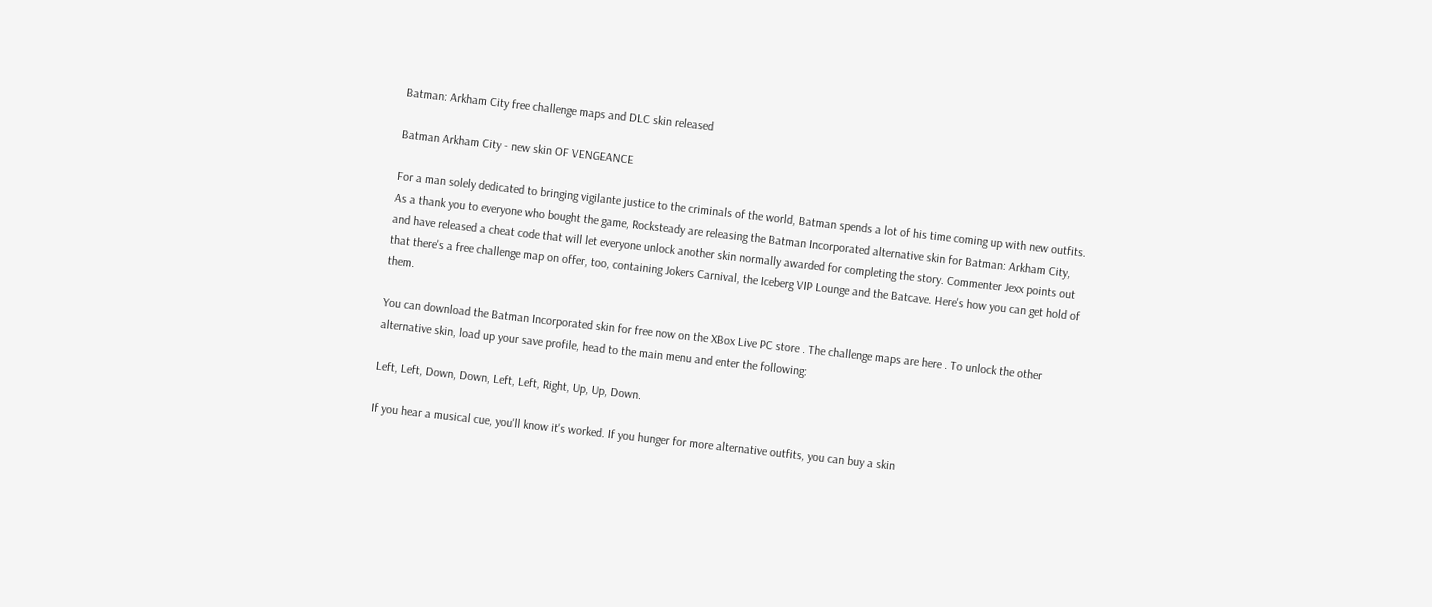Batman: Arkham City free challenge maps and DLC skin released

Batman Arkham City - new skin OF VENGEANCE

For a man solely dedicated to bringing vigilante justice to the criminals of the world, Batman spends a lot of his time coming up with new outfits. As a thank you to everyone who bought the game, Rocksteady are releasing the Batman Incorporated alternative skin for Batman: Arkham City, and have released a cheat code that will let everyone unlock another skin normally awarded for completing the story. Commenter Jexx points out that there's a free challenge map on offer, too, containing Jokers Carnival, the Iceberg VIP Lounge and the Batcave. Here's how you can get hold of them.

You can download the Batman Incorporated skin for free now on the XBox Live PC store . The challenge maps are here . To unlock the other alternative skin, load up your save profile, head to the main menu and enter the following:

Left, Left, Down, Down, Left, Left, Right, Up, Up, Down.

If you hear a musical cue, you'll know it's worked. If you hunger for more alternative outfits, you can buy a skin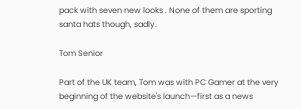pack with seven new looks . None of them are sporting santa hats though, sadly.

Tom Senior

Part of the UK team, Tom was with PC Gamer at the very beginning of the website's launch—first as a news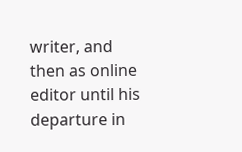writer, and then as online editor until his departure in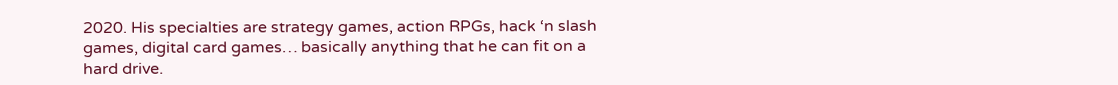2020. His specialties are strategy games, action RPGs, hack ‘n slash games, digital card games… basically anything that he can fit on a hard drive.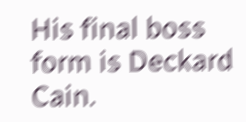His final boss form is Deckard Cain.